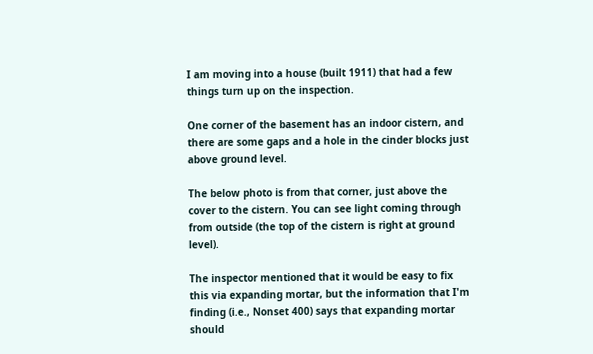I am moving into a house (built 1911) that had a few things turn up on the inspection.

One corner of the basement has an indoor cistern, and there are some gaps and a hole in the cinder blocks just above ground level.

The below photo is from that corner, just above the cover to the cistern. You can see light coming through from outside (the top of the cistern is right at ground level).

The inspector mentioned that it would be easy to fix this via expanding mortar, but the information that I'm finding (i.e., Nonset 400) says that expanding mortar should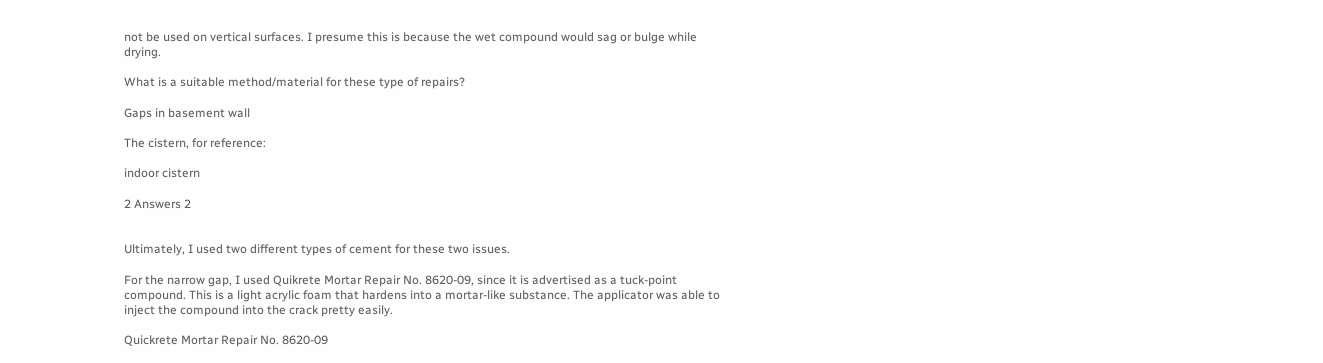not be used on vertical surfaces. I presume this is because the wet compound would sag or bulge while drying.

What is a suitable method/material for these type of repairs?

Gaps in basement wall

The cistern, for reference:

indoor cistern

2 Answers 2


Ultimately, I used two different types of cement for these two issues.

For the narrow gap, I used Quikrete Mortar Repair No. 8620-09, since it is advertised as a tuck-point compound. This is a light acrylic foam that hardens into a mortar-like substance. The applicator was able to inject the compound into the crack pretty easily.

Quickrete Mortar Repair No. 8620-09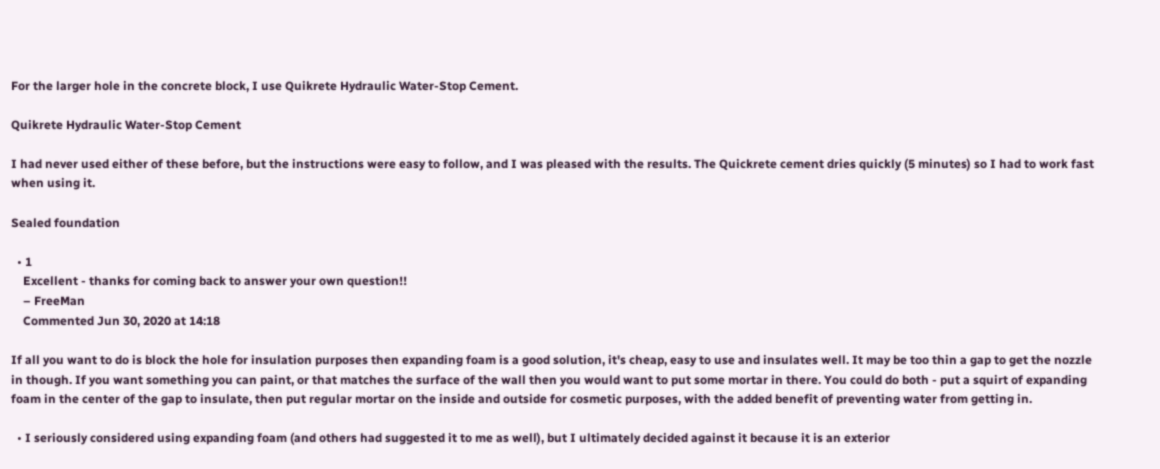For the larger hole in the concrete block, I use Quikrete Hydraulic Water-Stop Cement.

Quikrete Hydraulic Water-Stop Cement

I had never used either of these before, but the instructions were easy to follow, and I was pleased with the results. The Quickrete cement dries quickly (5 minutes) so I had to work fast when using it.

Sealed foundation

  • 1
    Excellent - thanks for coming back to answer your own question!!
    – FreeMan
    Commented Jun 30, 2020 at 14:18

If all you want to do is block the hole for insulation purposes then expanding foam is a good solution, it's cheap, easy to use and insulates well. It may be too thin a gap to get the nozzle in though. If you want something you can paint, or that matches the surface of the wall then you would want to put some mortar in there. You could do both - put a squirt of expanding foam in the center of the gap to insulate, then put regular mortar on the inside and outside for cosmetic purposes, with the added benefit of preventing water from getting in.

  • I seriously considered using expanding foam (and others had suggested it to me as well), but I ultimately decided against it because it is an exterior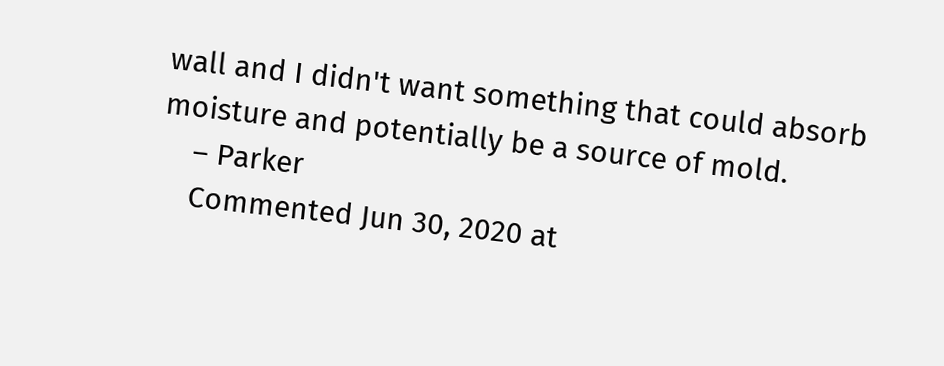wall and I didn't want something that could absorb moisture and potentially be a source of mold.
    – Parker
    Commented Jun 30, 2020 at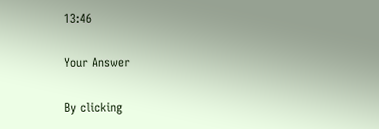13:46

Your Answer

By clicking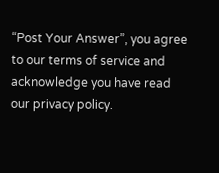“Post Your Answer”, you agree to our terms of service and acknowledge you have read our privacy policy.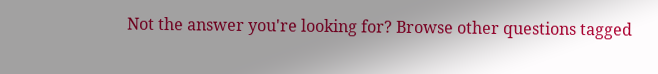Not the answer you're looking for? Browse other questions tagged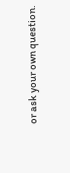or ask your own question.